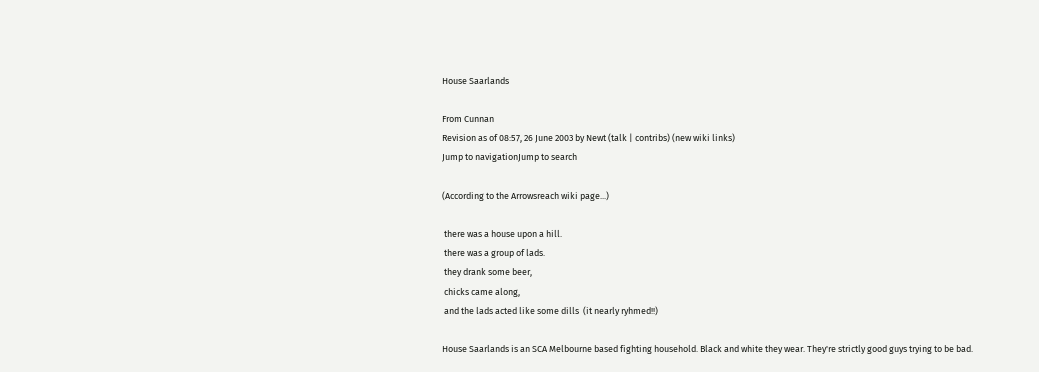House Saarlands

From Cunnan
Revision as of 08:57, 26 June 2003 by Newt (talk | contribs) (new wiki links)
Jump to navigationJump to search

(According to the Arrowsreach wiki page...)

 there was a house upon a hill.
 there was a group of lads.
 they drank some beer,
 chicks came along,
 and the lads acted like some dills  (it nearly ryhmed!!)

House Saarlands is an SCA Melbourne based fighting household. Black and white they wear. They're strictly good guys trying to be bad.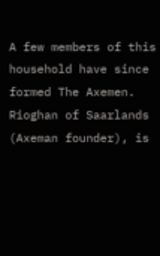A few members of this household have since formed The Axemen. Rioghan of Saarlands (Axeman founder), is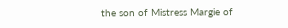the son of Mistress Margie of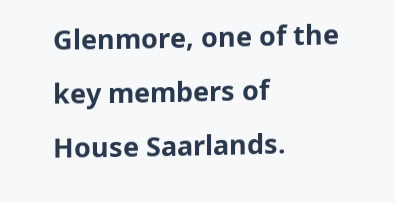Glenmore, one of the key members of House Saarlands.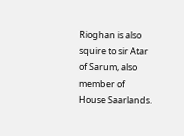Rioghan is also squire to sir Atar of Sarum, also member of House Saarlands.